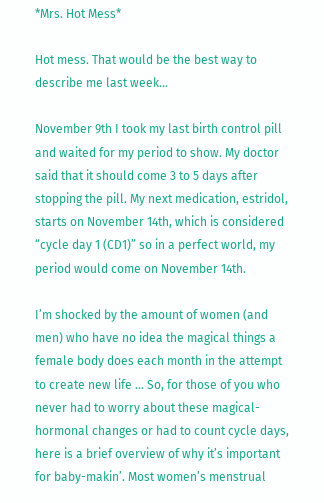*Mrs. Hot Mess*

Hot mess. That would be the best way to describe me last week…

November 9th I took my last birth control pill and waited for my period to show. My doctor said that it should come 3 to 5 days after stopping the pill. My next medication, estridol, starts on November 14th, which is considered “cycle day 1 (CD1)” so in a perfect world, my period would come on November 14th.

I’m shocked by the amount of women (and men) who have no idea the magical things a female body does each month in the attempt to create new life … So, for those of you who never had to worry about these magical-hormonal changes or had to count cycle days, here is a brief overview of why it’s important for baby-makin’. Most women’s menstrual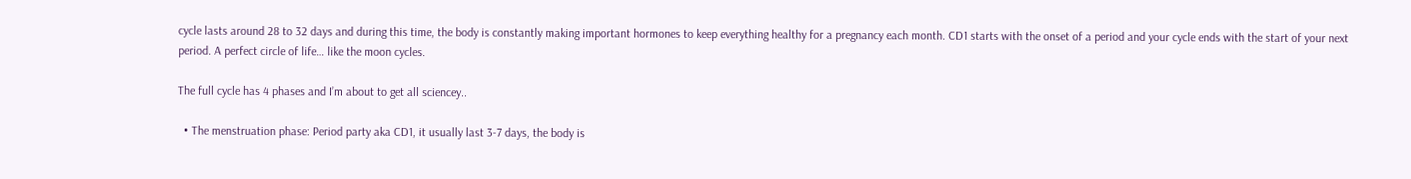cycle lasts around 28 to 32 days and during this time, the body is constantly making important hormones to keep everything healthy for a pregnancy each month. CD1 starts with the onset of a period and your cycle ends with the start of your next period. A perfect circle of life… like the moon cycles.

The full cycle has 4 phases and I’m about to get all sciencey..

  • The menstruation phase: Period party aka CD1, it usually last 3-7 days, the body is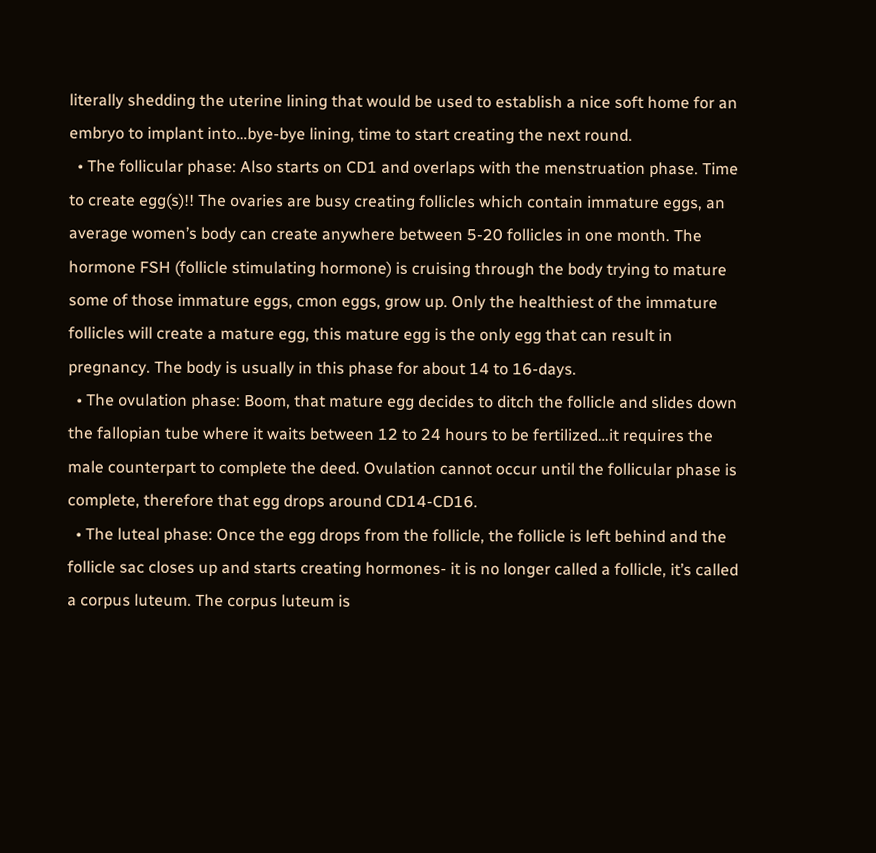literally shedding the uterine lining that would be used to establish a nice soft home for an embryo to implant into…bye-bye lining, time to start creating the next round.
  • The follicular phase: Also starts on CD1 and overlaps with the menstruation phase. Time to create egg(s)!! The ovaries are busy creating follicles which contain immature eggs, an average women’s body can create anywhere between 5-20 follicles in one month. The hormone FSH (follicle stimulating hormone) is cruising through the body trying to mature some of those immature eggs, cmon eggs, grow up. Only the healthiest of the immature follicles will create a mature egg, this mature egg is the only egg that can result in pregnancy. The body is usually in this phase for about 14 to 16-days.
  • The ovulation phase: Boom, that mature egg decides to ditch the follicle and slides down the fallopian tube where it waits between 12 to 24 hours to be fertilized…it requires the male counterpart to complete the deed. Ovulation cannot occur until the follicular phase is complete, therefore that egg drops around CD14-CD16.
  • The luteal phase: Once the egg drops from the follicle, the follicle is left behind and the follicle sac closes up and starts creating hormones- it is no longer called a follicle, it’s called a corpus luteum. The corpus luteum is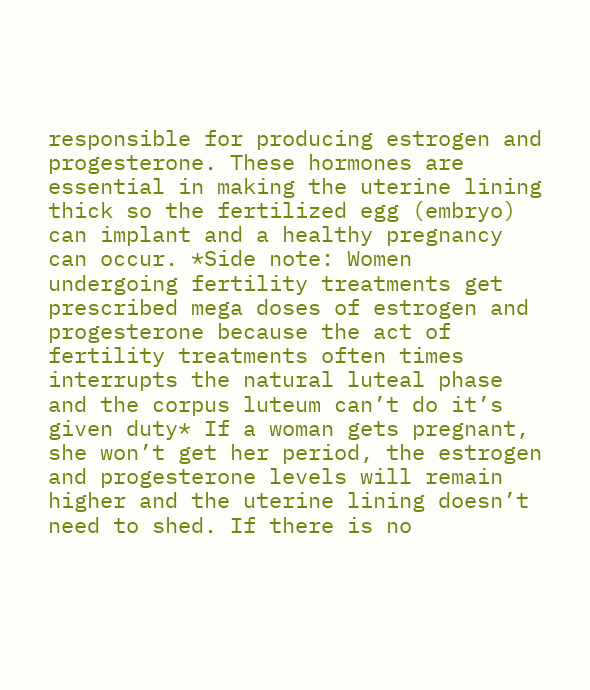responsible for producing estrogen and progesterone. These hormones are essential in making the uterine lining thick so the fertilized egg (embryo) can implant and a healthy pregnancy can occur. *Side note: Women undergoing fertility treatments get prescribed mega doses of estrogen and progesterone because the act of fertility treatments often times interrupts the natural luteal phase and the corpus luteum can’t do it’s given duty* If a woman gets pregnant, she won’t get her period, the estrogen and progesterone levels will remain higher and the uterine lining doesn’t need to shed. If there is no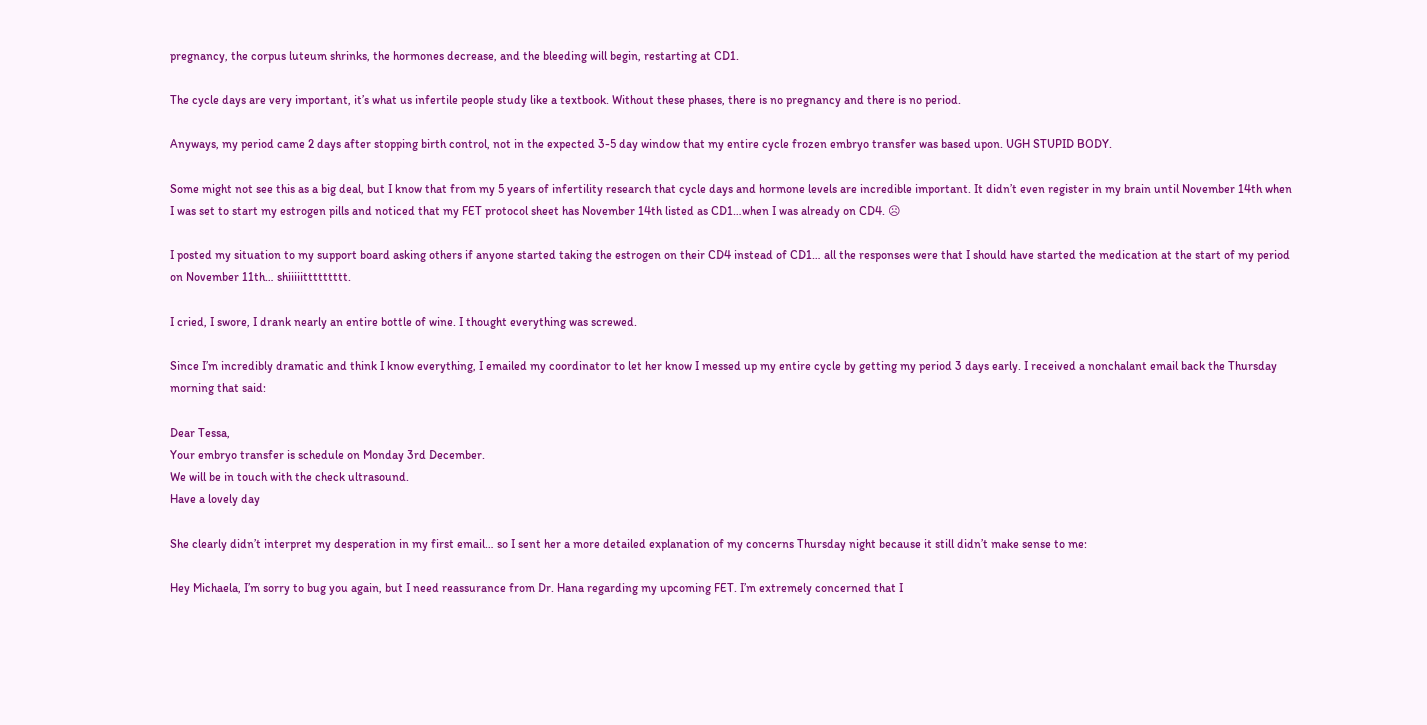pregnancy, the corpus luteum shrinks, the hormones decrease, and the bleeding will begin, restarting at CD1.

The cycle days are very important, it’s what us infertile people study like a textbook. Without these phases, there is no pregnancy and there is no period.

Anyways, my period came 2 days after stopping birth control, not in the expected 3-5 day window that my entire cycle frozen embryo transfer was based upon. UGH STUPID BODY.

Some might not see this as a big deal, but I know that from my 5 years of infertility research that cycle days and hormone levels are incredible important. It didn’t even register in my brain until November 14th when I was set to start my estrogen pills and noticed that my FET protocol sheet has November 14th listed as CD1…when I was already on CD4. ☹

I posted my situation to my support board asking others if anyone started taking the estrogen on their CD4 instead of CD1… all the responses were that I should have started the medication at the start of my period on November 11th… shiiiiittttttttt.

I cried, I swore, I drank nearly an entire bottle of wine. I thought everything was screwed.

Since I’m incredibly dramatic and think I know everything, I emailed my coordinator to let her know I messed up my entire cycle by getting my period 3 days early. I received a nonchalant email back the Thursday morning that said:

Dear Tessa,
Your embryo transfer is schedule on Monday 3rd December.
We will be in touch with the check ultrasound.
Have a lovely day

She clearly didn’t interpret my desperation in my first email… so I sent her a more detailed explanation of my concerns Thursday night because it still didn’t make sense to me:

Hey Michaela, I’m sorry to bug you again, but I need reassurance from Dr. Hana regarding my upcoming FET. I’m extremely concerned that I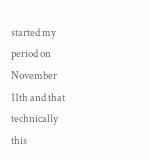started my period on November 11th and that technically this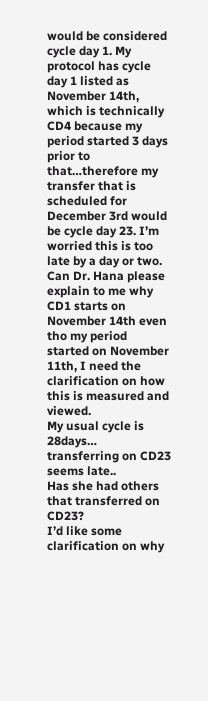would be considered cycle day 1. My protocol has cycle day 1 listed as November 14th, which is technically CD4 because my period started 3 days prior to that…therefore my transfer that is scheduled for December 3rd would be cycle day 23. I’m worried this is too late by a day or two.
Can Dr. Hana please explain to me why CD1 starts on November 14th even tho my period started on November 11th, I need the clarification on how this is measured and viewed.
My usual cycle is 28days… transferring on CD23 seems late..
Has she had others that transferred on CD23?
I’d like some clarification on why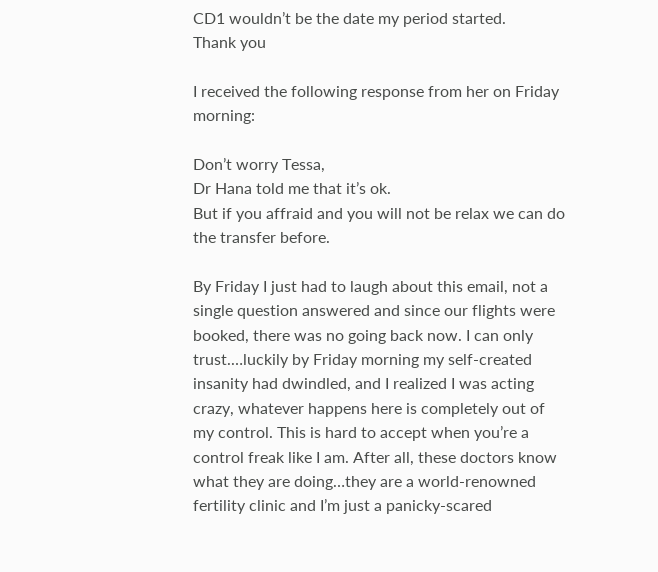CD1 wouldn’t be the date my period started.
Thank you

I received the following response from her on Friday morning:

Don’t worry Tessa,
Dr Hana told me that it’s ok.
But if you affraid and you will not be relax we can do the transfer before.

By Friday I just had to laugh about this email, not a single question answered and since our flights were booked, there was no going back now. I can only trust.…luckily by Friday morning my self-created insanity had dwindled, and I realized I was acting crazy, whatever happens here is completely out of my control. This is hard to accept when you’re a control freak like I am. After all, these doctors know what they are doing…they are a world-renowned fertility clinic and I’m just a panicky-scared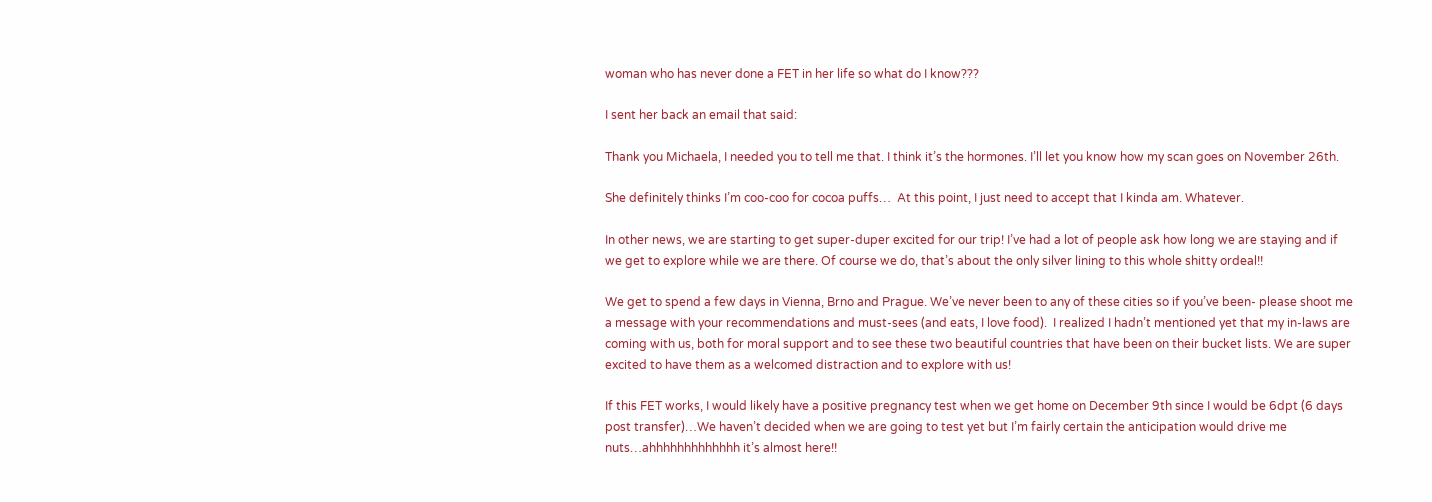woman who has never done a FET in her life so what do I know???

I sent her back an email that said:

Thank you Michaela, I needed you to tell me that. I think it’s the hormones. I’ll let you know how my scan goes on November 26th.

She definitely thinks I’m coo-coo for cocoa puffs…  At this point, I just need to accept that I kinda am. Whatever.

In other news, we are starting to get super-duper excited for our trip! I’ve had a lot of people ask how long we are staying and if we get to explore while we are there. Of course we do, that’s about the only silver lining to this whole shitty ordeal!!

We get to spend a few days in Vienna, Brno and Prague. We’ve never been to any of these cities so if you’ve been- please shoot me a message with your recommendations and must-sees (and eats, I love food).  I realized I hadn’t mentioned yet that my in-laws are coming with us, both for moral support and to see these two beautiful countries that have been on their bucket lists. We are super excited to have them as a welcomed distraction and to explore with us!

If this FET works, I would likely have a positive pregnancy test when we get home on December 9th since I would be 6dpt (6 days post transfer)…We haven’t decided when we are going to test yet but I’m fairly certain the anticipation would drive me nuts…ahhhhhhhhhhhhh it’s almost here!!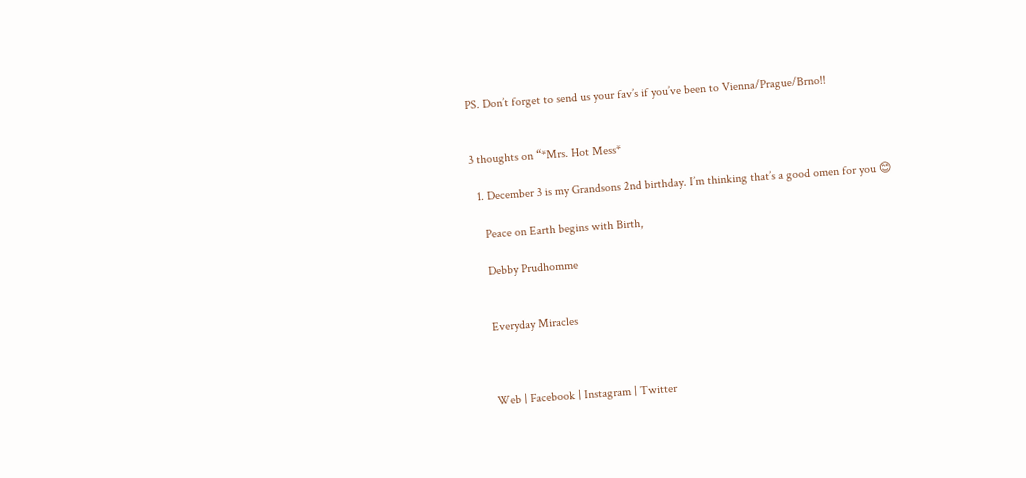PS. Don’t forget to send us your fav’s if you’ve been to Vienna/Prague/Brno!!


3 thoughts on “*Mrs. Hot Mess*

  1. December 3 is my Grandsons 2nd birthday. I’m thinking that’s a good omen for you 😊

    Peace on Earth begins with Birth,

    Debby Prudhomme


    Everyday Miracles



    Web | Facebook | Instagram | Twitter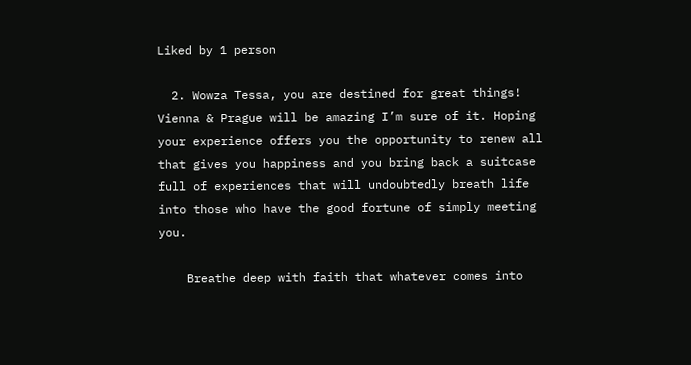Liked by 1 person

  2. Wowza Tessa, you are destined for great things! Vienna & Prague will be amazing I’m sure of it. Hoping your experience offers you the opportunity to renew all that gives you happiness and you bring back a suitcase full of experiences that will undoubtedly breath life into those who have the good fortune of simply meeting you.

    Breathe deep with faith that whatever comes into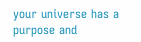your universe has a purpose and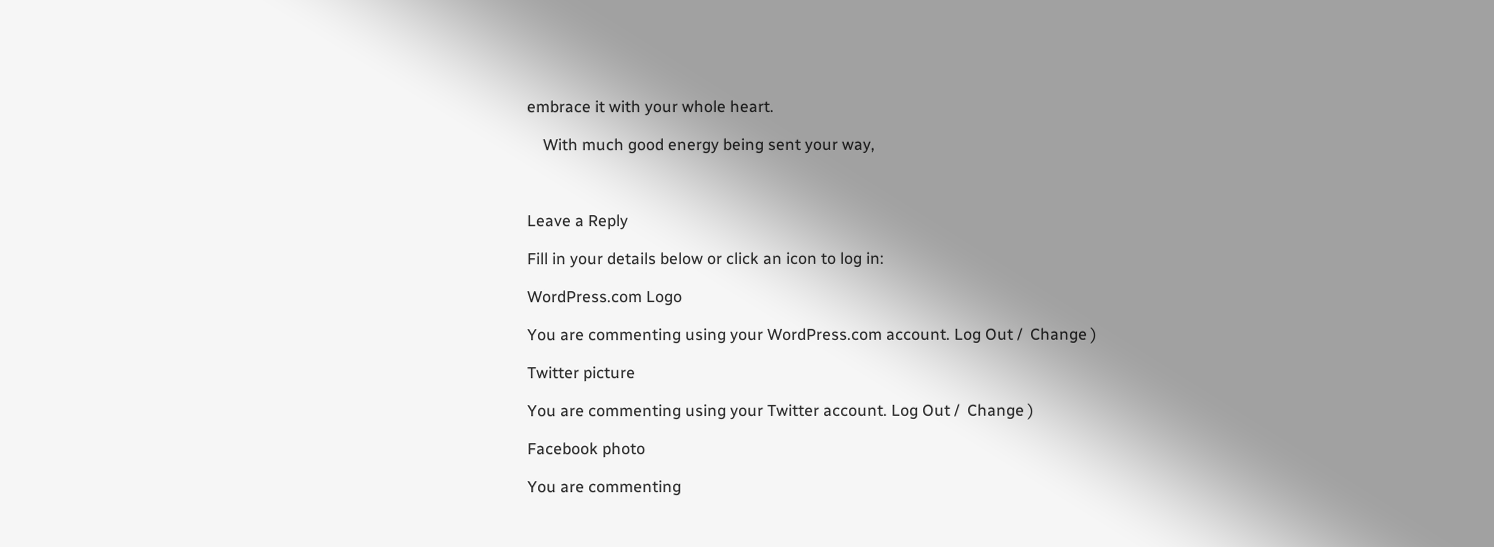embrace it with your whole heart.

    With much good energy being sent your way,



Leave a Reply

Fill in your details below or click an icon to log in:

WordPress.com Logo

You are commenting using your WordPress.com account. Log Out /  Change )

Twitter picture

You are commenting using your Twitter account. Log Out /  Change )

Facebook photo

You are commenting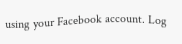using your Facebook account. Log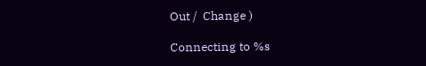Out /  Change )

Connecting to %s